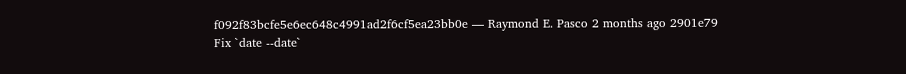f092f83bcfe5e6ec648c4991ad2f6cf5ea23bb0e — Raymond E. Pasco 2 months ago 2901e79
Fix `date --date`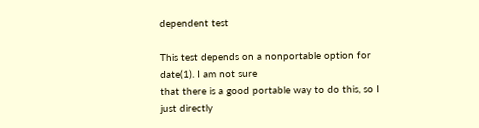dependent test

This test depends on a nonportable option for date(1). I am not sure
that there is a good portable way to do this, so I just directly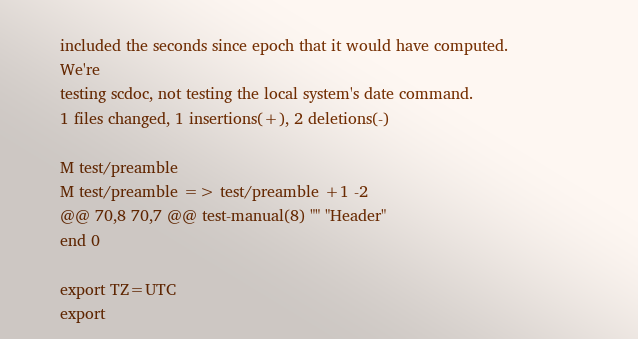included the seconds since epoch that it would have computed. We're
testing scdoc, not testing the local system's date command.
1 files changed, 1 insertions(+), 2 deletions(-)

M test/preamble
M test/preamble => test/preamble +1 -2
@@ 70,8 70,7 @@ test-manual(8) "" "Header"
end 0

export TZ=UTC
export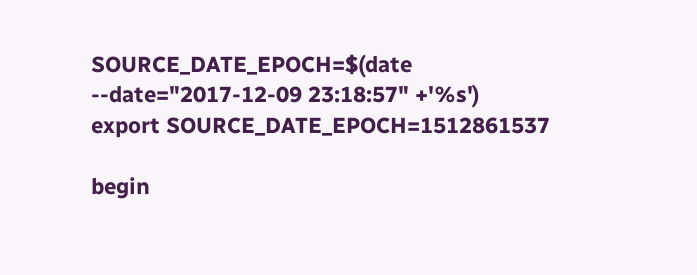SOURCE_DATE_EPOCH=$(date --date="2017-12-09 23:18:57" +'%s')
export SOURCE_DATE_EPOCH=1512861537

begin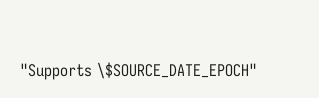"Supports \$SOURCE_DATE_EPOCH"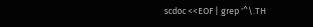scdoc <<EOF | grep '^\.TH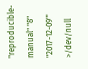"reproducible-manual" "8" "2017-12-09"' >/dev/null